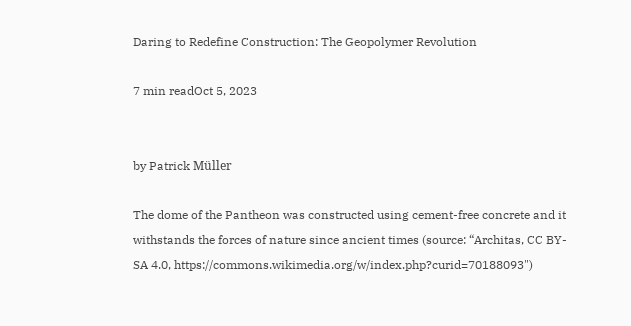Daring to Redefine Construction: The Geopolymer Revolution

7 min readOct 5, 2023


by Patrick Müller

The dome of the Pantheon was constructed using cement-free concrete and it withstands the forces of nature since ancient times (source: “Architas, CC BY-SA 4.0, https://commons.wikimedia.org/w/index.php?curid=70188093")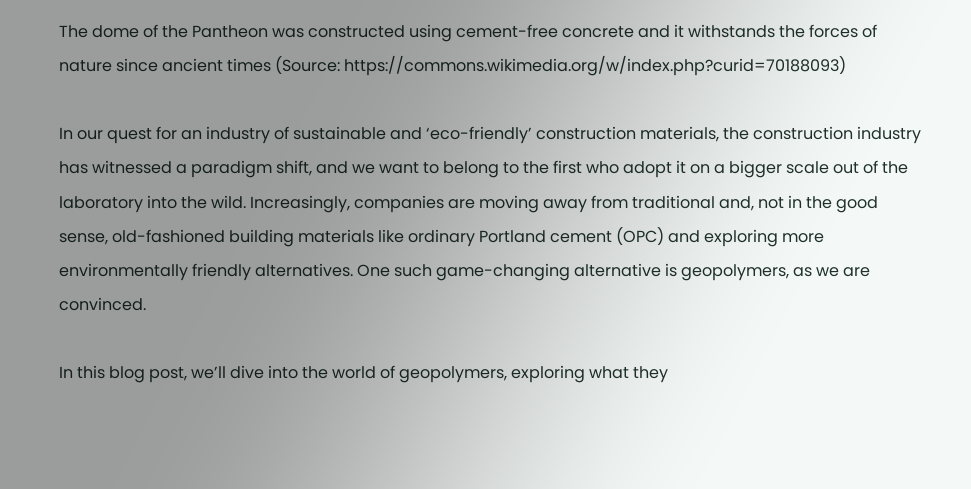The dome of the Pantheon was constructed using cement-free concrete and it withstands the forces of nature since ancient times (Source: https://commons.wikimedia.org/w/index.php?curid=70188093)

In our quest for an industry of sustainable and ‘eco-friendly’ construction materials, the construction industry has witnessed a paradigm shift, and we want to belong to the first who adopt it on a bigger scale out of the laboratory into the wild. Increasingly, companies are moving away from traditional and, not in the good sense, old-fashioned building materials like ordinary Portland cement (OPC) and exploring more environmentally friendly alternatives. One such game-changing alternative is geopolymers, as we are convinced.

In this blog post, we’ll dive into the world of geopolymers, exploring what they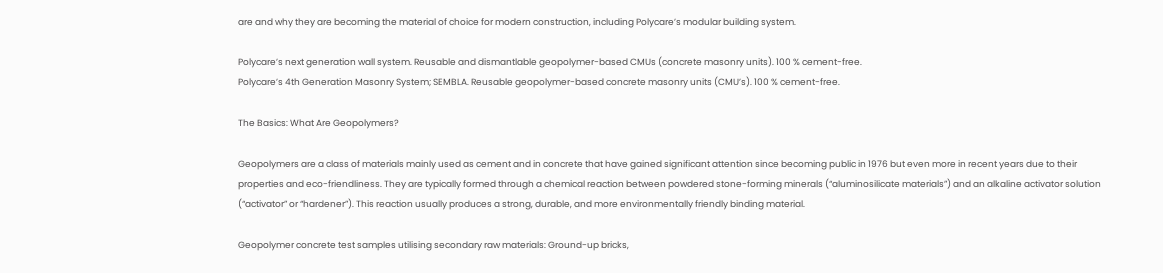are and why they are becoming the material of choice for modern construction, including Polycare’s modular building system.

Polycare’s next generation wall system. Reusable and dismantlable geopolymer-based CMUs (concrete masonry units). 100 % cement-free.
Polycare’s 4th Generation Masonry System; SEMBLA. Reusable geopolymer-based concrete masonry units (CMU’s). 100 % cement-free.

The Basics: What Are Geopolymers?

Geopolymers are a class of materials mainly used as cement and in concrete that have gained significant attention since becoming public in 1976 but even more in recent years due to their properties and eco-friendliness. They are typically formed through a chemical reaction between powdered stone-forming minerals (“aluminosilicate materials”) and an alkaline activator solution (“activator” or “hardener”). This reaction usually produces a strong, durable, and more environmentally friendly binding material.

Geopolymer concrete test samples utilising secondary raw materials: Ground-up bricks,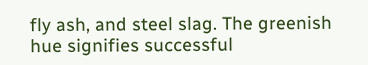fly ash, and steel slag. The greenish hue signifies successful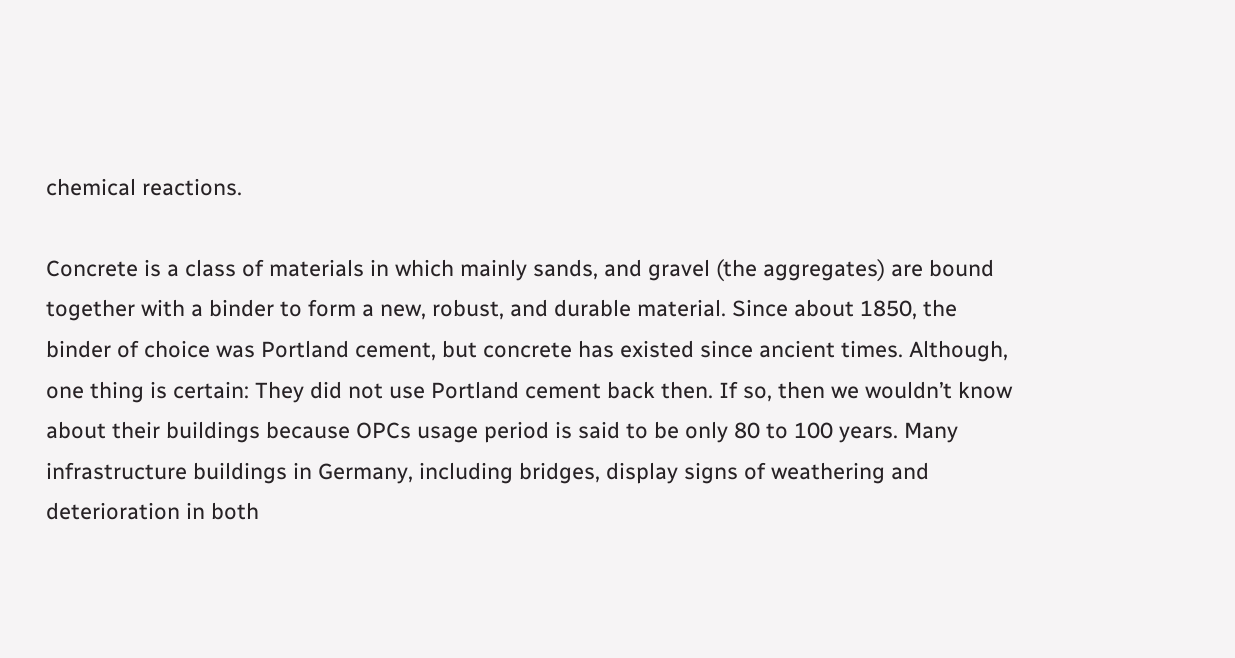chemical reactions.

Concrete is a class of materials in which mainly sands, and gravel (the aggregates) are bound together with a binder to form a new, robust, and durable material. Since about 1850, the binder of choice was Portland cement, but concrete has existed since ancient times. Although, one thing is certain: They did not use Portland cement back then. If so, then we wouldn’t know about their buildings because OPCs usage period is said to be only 80 to 100 years. Many infrastructure buildings in Germany, including bridges, display signs of weathering and deterioration in both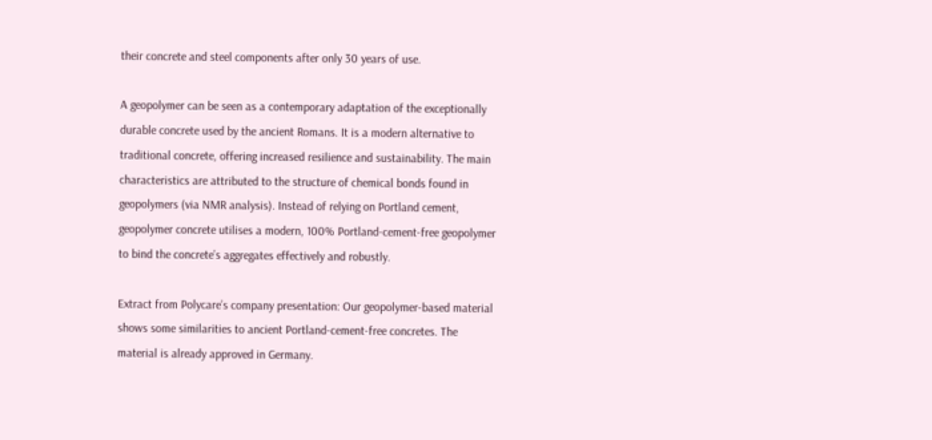their concrete and steel components after only 30 years of use.

A geopolymer can be seen as a contemporary adaptation of the exceptionally durable concrete used by the ancient Romans. It is a modern alternative to traditional concrete, offering increased resilience and sustainability. The main characteristics are attributed to the structure of chemical bonds found in geopolymers (via NMR analysis). Instead of relying on Portland cement, geopolymer concrete utilises a modern, 100% Portland-cement-free geopolymer to bind the concrete’s aggregates effectively and robustly.

Extract from Polycare’s company presentation: Our geopolymer-based material shows some similarities to ancient Portland-cement-free concretes. The material is already approved in Germany.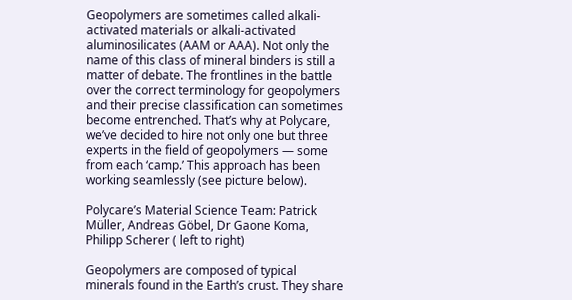Geopolymers are sometimes called alkali-activated materials or alkali-activated aluminosilicates (AAM or AAA). Not only the name of this class of mineral binders is still a matter of debate. The frontlines in the battle over the correct terminology for geopolymers and their precise classification can sometimes become entrenched. That’s why at Polycare, we’ve decided to hire not only one but three experts in the field of geopolymers — some from each ‘camp.’ This approach has been working seamlessly (see picture below).

Polycare’s Material Science Team: Patrick Müller, Andreas Göbel, Dr Gaone Koma, Philipp Scherer ( left to right)

Geopolymers are composed of typical minerals found in the Earth’s crust. They share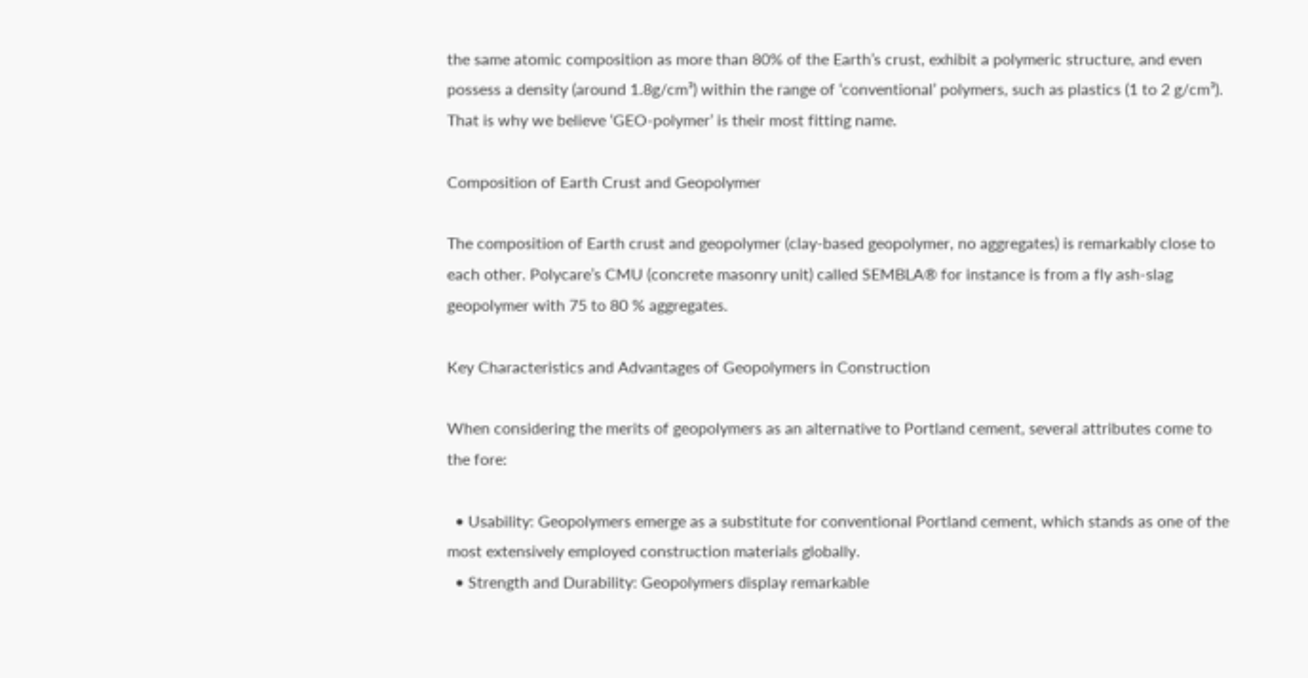the same atomic composition as more than 80% of the Earth’s crust, exhibit a polymeric structure, and even possess a density (around 1.8g/cm³) within the range of ‘conventional’ polymers, such as plastics (1 to 2 g/cm³). That is why we believe ‘GEO-polymer’ is their most fitting name.

Composition of Earth Crust and Geopolymer

The composition of Earth crust and geopolymer (clay-based geopolymer, no aggregates) is remarkably close to each other. Polycare’s CMU (concrete masonry unit) called SEMBLA® for instance is from a fly ash-slag geopolymer with 75 to 80 % aggregates.

Key Characteristics and Advantages of Geopolymers in Construction

When considering the merits of geopolymers as an alternative to Portland cement, several attributes come to the fore:

  • Usability: Geopolymers emerge as a substitute for conventional Portland cement, which stands as one of the most extensively employed construction materials globally.
  • Strength and Durability: Geopolymers display remarkable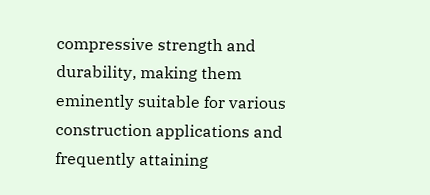compressive strength and durability, making them eminently suitable for various construction applications and frequently attaining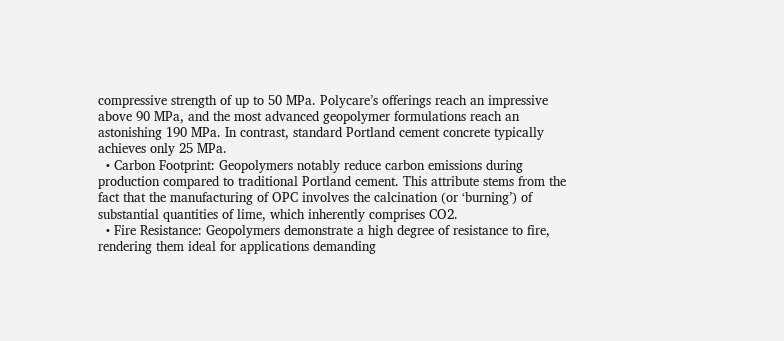compressive strength of up to 50 MPa. Polycare’s offerings reach an impressive above 90 MPa, and the most advanced geopolymer formulations reach an astonishing 190 MPa. In contrast, standard Portland cement concrete typically achieves only 25 MPa.
  • Carbon Footprint: Geopolymers notably reduce carbon emissions during production compared to traditional Portland cement. This attribute stems from the fact that the manufacturing of OPC involves the calcination (or ‘burning’) of substantial quantities of lime, which inherently comprises CO2.
  • Fire Resistance: Geopolymers demonstrate a high degree of resistance to fire, rendering them ideal for applications demanding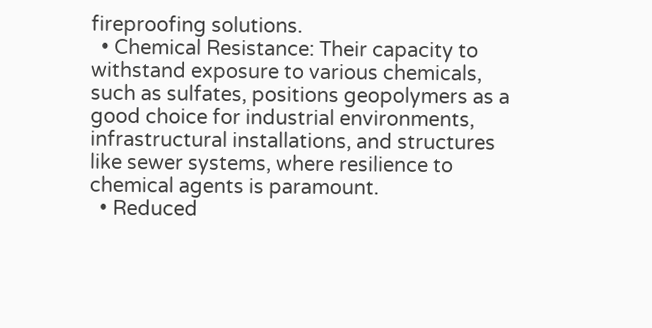fireproofing solutions.
  • Chemical Resistance: Their capacity to withstand exposure to various chemicals, such as sulfates, positions geopolymers as a good choice for industrial environments, infrastructural installations, and structures like sewer systems, where resilience to chemical agents is paramount.
  • Reduced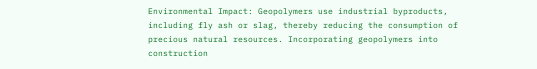Environmental Impact: Geopolymers use industrial byproducts, including fly ash or slag, thereby reducing the consumption of precious natural resources. Incorporating geopolymers into construction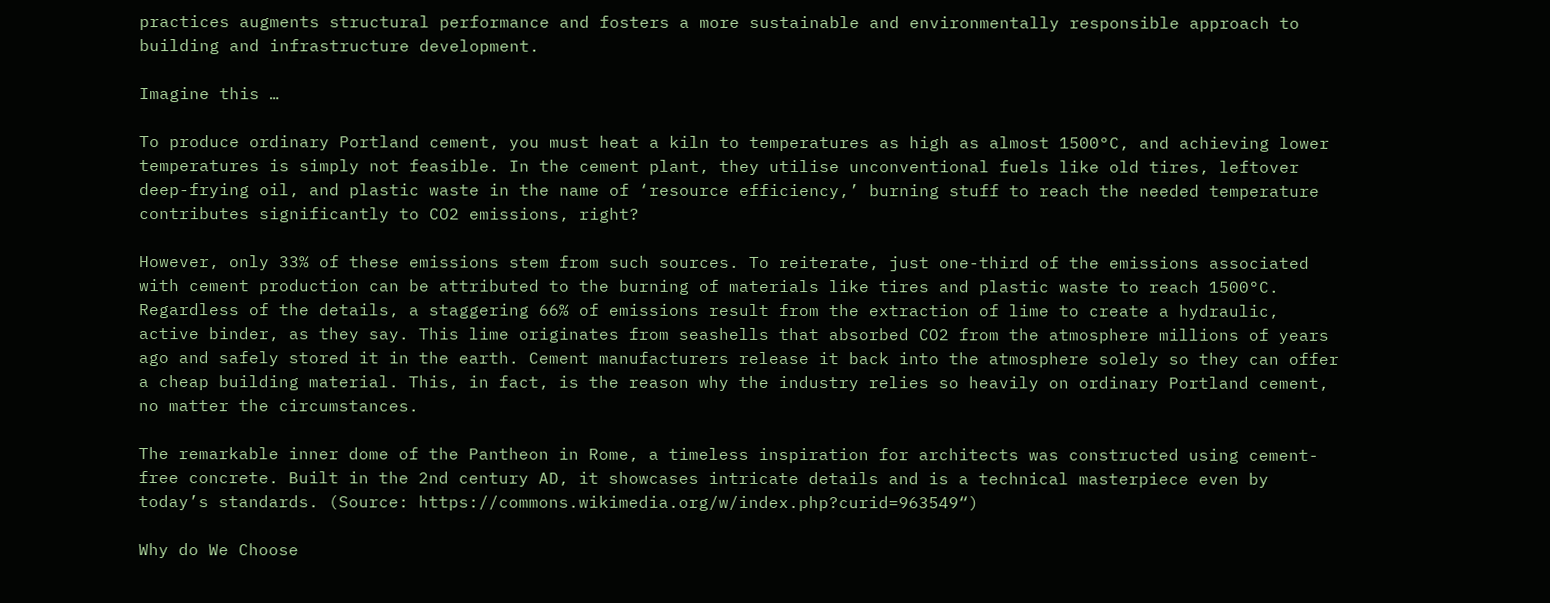practices augments structural performance and fosters a more sustainable and environmentally responsible approach to building and infrastructure development.

Imagine this …

To produce ordinary Portland cement, you must heat a kiln to temperatures as high as almost 1500°C, and achieving lower temperatures is simply not feasible. In the cement plant, they utilise unconventional fuels like old tires, leftover deep-frying oil, and plastic waste in the name of ‘resource efficiency,’ burning stuff to reach the needed temperature contributes significantly to CO2 emissions, right?

However, only 33% of these emissions stem from such sources. To reiterate, just one-third of the emissions associated with cement production can be attributed to the burning of materials like tires and plastic waste to reach 1500°C. Regardless of the details, a staggering 66% of emissions result from the extraction of lime to create a hydraulic, active binder, as they say. This lime originates from seashells that absorbed CO2 from the atmosphere millions of years ago and safely stored it in the earth. Cement manufacturers release it back into the atmosphere solely so they can offer a cheap building material. This, in fact, is the reason why the industry relies so heavily on ordinary Portland cement, no matter the circumstances.

The remarkable inner dome of the Pantheon in Rome, a timeless inspiration for architects was constructed using cement-free concrete. Built in the 2nd century AD, it showcases intricate details and is a technical masterpiece even by today’s standards. (Source: https://commons.wikimedia.org/w/index.php?curid=963549“)

Why do We Choose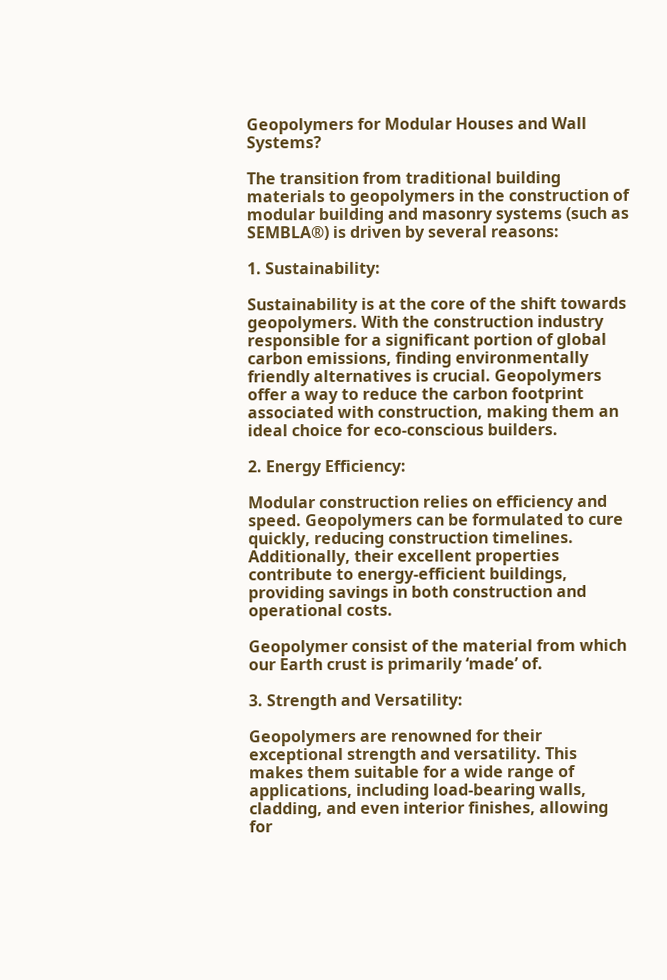Geopolymers for Modular Houses and Wall Systems?

The transition from traditional building materials to geopolymers in the construction of modular building and masonry systems (such as SEMBLA®) is driven by several reasons:

1. Sustainability:

Sustainability is at the core of the shift towards geopolymers. With the construction industry responsible for a significant portion of global carbon emissions, finding environmentally friendly alternatives is crucial. Geopolymers offer a way to reduce the carbon footprint associated with construction, making them an ideal choice for eco-conscious builders.

2. Energy Efficiency:

Modular construction relies on efficiency and speed. Geopolymers can be formulated to cure quickly, reducing construction timelines. Additionally, their excellent properties contribute to energy-efficient buildings, providing savings in both construction and operational costs.

Geopolymer consist of the material from which our Earth crust is primarily ‘made’ of.

3. Strength and Versatility:

Geopolymers are renowned for their exceptional strength and versatility. This makes them suitable for a wide range of applications, including load-bearing walls, cladding, and even interior finishes, allowing for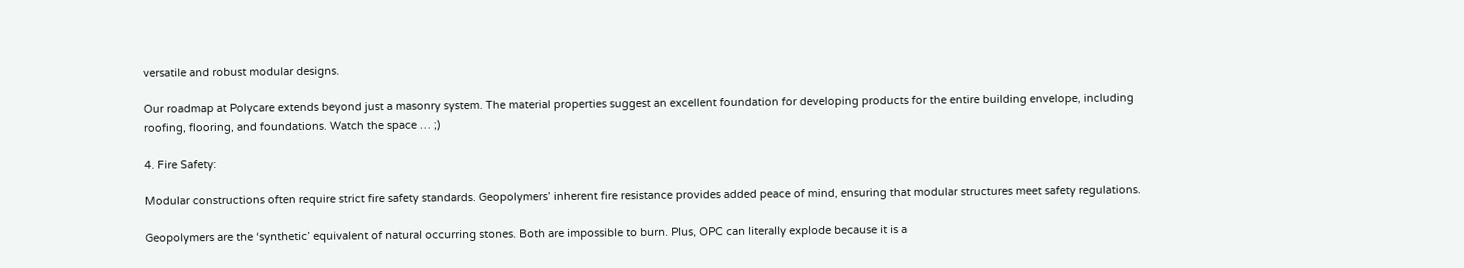versatile and robust modular designs.

Our roadmap at Polycare extends beyond just a masonry system. The material properties suggest an excellent foundation for developing products for the entire building envelope, including roofing, flooring, and foundations. Watch the space … ;)

4. Fire Safety:

Modular constructions often require strict fire safety standards. Geopolymers’ inherent fire resistance provides added peace of mind, ensuring that modular structures meet safety regulations.

Geopolymers are the ‘synthetic’ equivalent of natural occurring stones. Both are impossible to burn. Plus, OPC can literally explode because it is a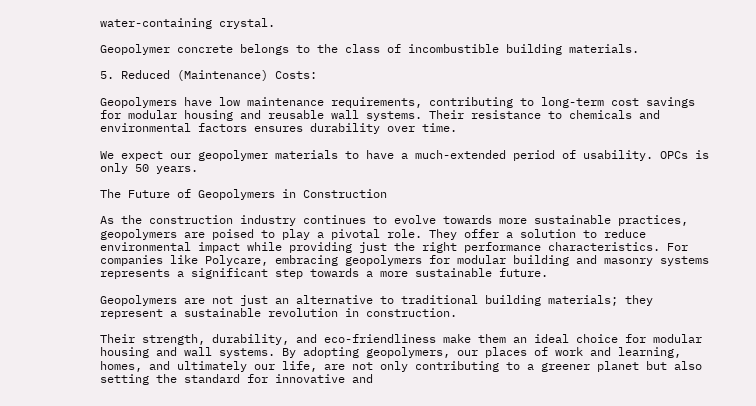water-containing crystal.

Geopolymer concrete belongs to the class of incombustible building materials.

5. Reduced (Maintenance) Costs:

Geopolymers have low maintenance requirements, contributing to long-term cost savings for modular housing and reusable wall systems. Their resistance to chemicals and environmental factors ensures durability over time.

We expect our geopolymer materials to have a much-extended period of usability. OPCs is only 50 years.

The Future of Geopolymers in Construction

As the construction industry continues to evolve towards more sustainable practices, geopolymers are poised to play a pivotal role. They offer a solution to reduce environmental impact while providing just the right performance characteristics. For companies like Polycare, embracing geopolymers for modular building and masonry systems represents a significant step towards a more sustainable future.

Geopolymers are not just an alternative to traditional building materials; they represent a sustainable revolution in construction.

Their strength, durability, and eco-friendliness make them an ideal choice for modular housing and wall systems. By adopting geopolymers, our places of work and learning, homes, and ultimately our life, are not only contributing to a greener planet but also setting the standard for innovative and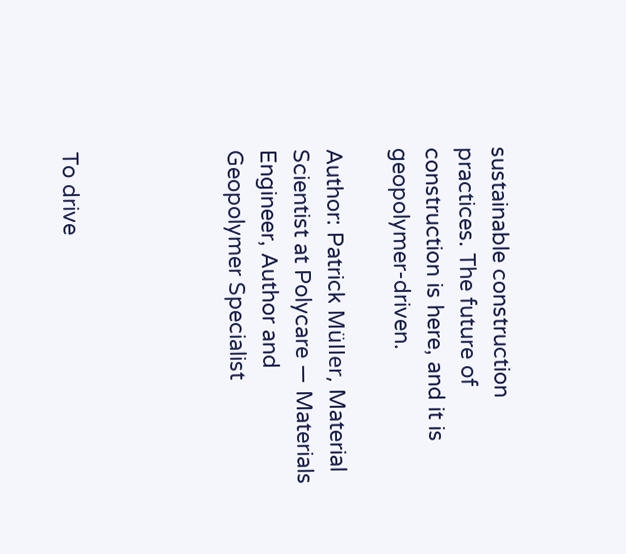sustainable construction practices. The future of construction is here, and it is geopolymer-driven.

Author: Patrick Müller, Material Scientist at Polycare — Materials Engineer, Author and Geopolymer Specialist




To drive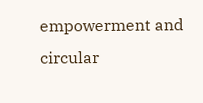empowerment and circular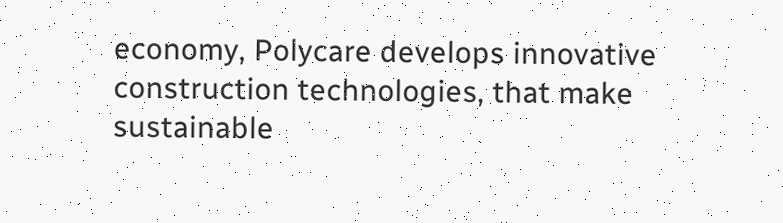economy, Polycare develops innovative construction technologies, that make sustainable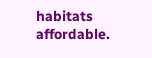habitats affordable.